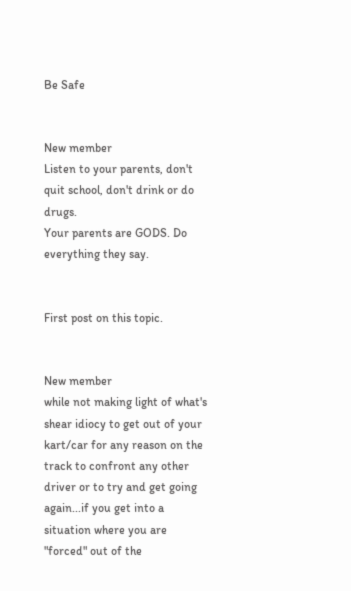Be Safe


New member
Listen to your parents, don't quit school, don't drink or do drugs.
Your parents are GODS. Do everything they say.


First post on this topic.


New member
while not making light of what's shear idiocy to get out of your kart/car for any reason on the track to confront any other driver or to try and get going again...if you get into a situation where you are "forced" out of the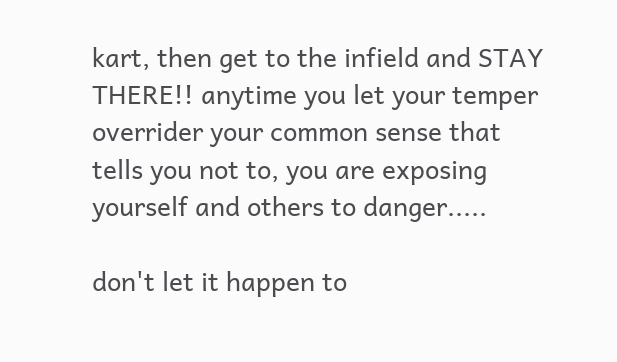kart, then get to the infield and STAY THERE!! anytime you let your temper overrider your common sense that tells you not to, you are exposing yourself and others to danger.....

don't let it happen to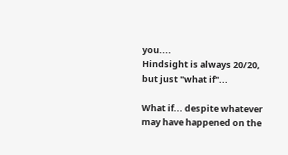you....
Hindsight is always 20/20, but just "what if"...

What if... despite whatever may have happened on the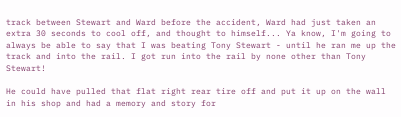track between Stewart and Ward before the accident, Ward had just taken an extra 30 seconds to cool off, and thought to himself... Ya know, I'm going to always be able to say that I was beating Tony Stewart - until he ran me up the track and into the rail. I got run into the rail by none other than Tony Stewart!

He could have pulled that flat right rear tire off and put it up on the wall in his shop and had a memory and story for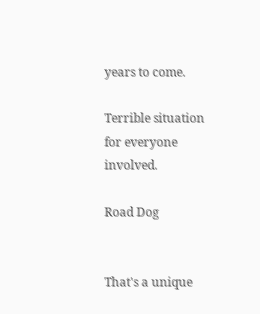years to come.

Terrible situation for everyone involved.

Road Dog


That's a unique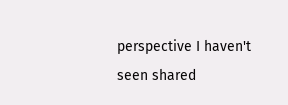perspective I haven't seen shared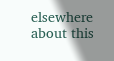elsewhere about this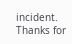incident. Thanks for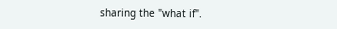sharing the "what if".